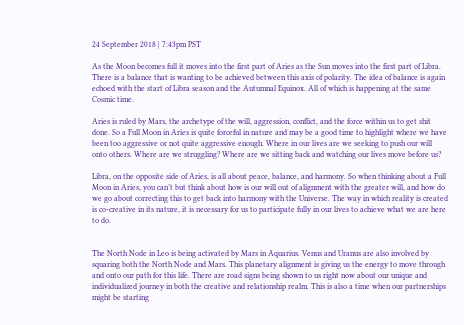24 September 2018 | 7:43pm PST

As the Moon becomes full it moves into the first part of Aries as the Sun moves into the first part of Libra. There is a balance that is wanting to be achieved between this axis of polarity. The idea of balance is again echoed with the start of Libra season and the Autumnal Equinox. All of which is happening at the same Cosmic time.

Aries is ruled by Mars, the archetype of the will, aggression, conflict, and the force within us to get shit done. So a Full Moon in Aries is quite forceful in nature and may be a good time to highlight where we have been too aggressive or not quite aggressive enough. Where in our lives are we seeking to push our will onto others. Where are we struggling? Where are we sitting back and watching our lives move before us?

Libra, on the opposite side of Aries, is all about peace, balance, and harmony. So when thinking about a Full Moon in Aries, you can’t but think about how is our will out of alignment with the greater will, and how do we go about correcting this to get back into harmony with the Universe. The way in which reality is created is co-creative in its nature, it is necessary for us to participate fully in our lives to achieve what we are here to do.


The North Node in Leo is being activated by Mars in Aquarius. Venus and Uranus are also involved by squaring both the North Node and Mars. This planetary alignment is giving us the energy to move through and onto our path for this life. There are road signs being shown to us right now about our unique and individualized journey in both the creative and relationship realm. This is also a time when our partnerships might be starting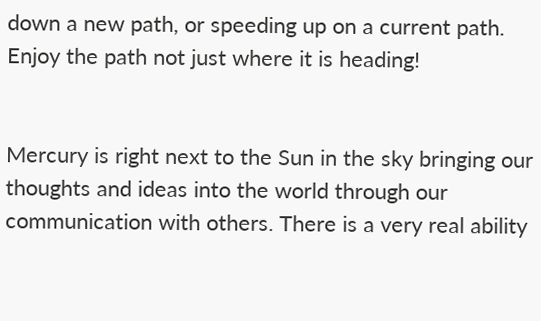down a new path, or speeding up on a current path. Enjoy the path not just where it is heading!


Mercury is right next to the Sun in the sky bringing our thoughts and ideas into the world through our communication with others. There is a very real ability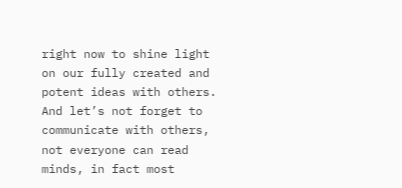right now to shine light on our fully created and potent ideas with others. And let’s not forget to communicate with others, not everyone can read minds, in fact most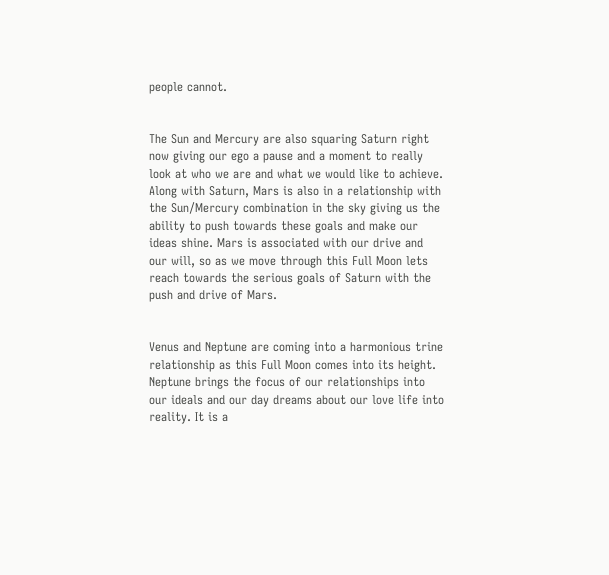people cannot.


The Sun and Mercury are also squaring Saturn right now giving our ego a pause and a moment to really look at who we are and what we would like to achieve. Along with Saturn, Mars is also in a relationship with the Sun/Mercury combination in the sky giving us the ability to push towards these goals and make our ideas shine. Mars is associated with our drive and our will, so as we move through this Full Moon lets reach towards the serious goals of Saturn with the push and drive of Mars.


Venus and Neptune are coming into a harmonious trine relationship as this Full Moon comes into its height. Neptune brings the focus of our relationships into our ideals and our day dreams about our love life into reality. It is a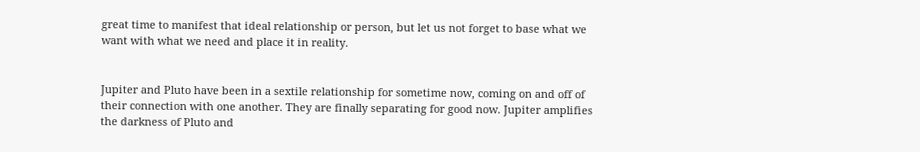great time to manifest that ideal relationship or person, but let us not forget to base what we want with what we need and place it in reality.


Jupiter and Pluto have been in a sextile relationship for sometime now, coming on and off of their connection with one another. They are finally separating for good now. Jupiter amplifies the darkness of Pluto and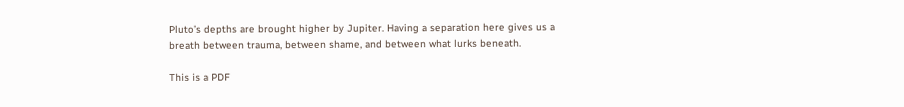Pluto’s depths are brought higher by Jupiter. Having a separation here gives us a breath between trauma, between shame, and between what lurks beneath.

This is a PDF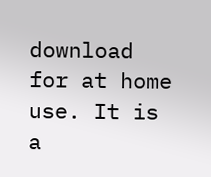download for at home use. It is a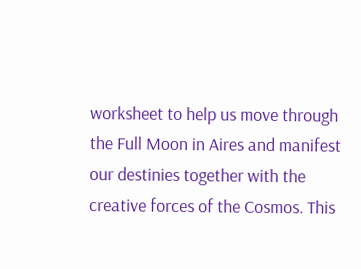worksheet to help us move through the Full Moon in Aires and manifest our destinies together with the creative forces of the Cosmos. This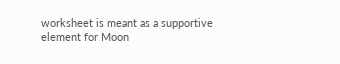worksheet is meant as a supportive element for Moon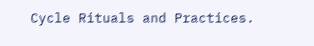Cycle Rituals and Practices.